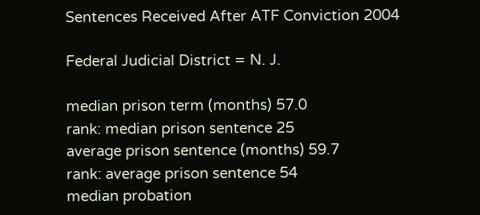Sentences Received After ATF Conviction 2004

Federal Judicial District = N. J.

median prison term (months) 57.0
rank: median prison sentence 25
average prison sentence (months) 59.7
rank: average prison sentence 54
median probation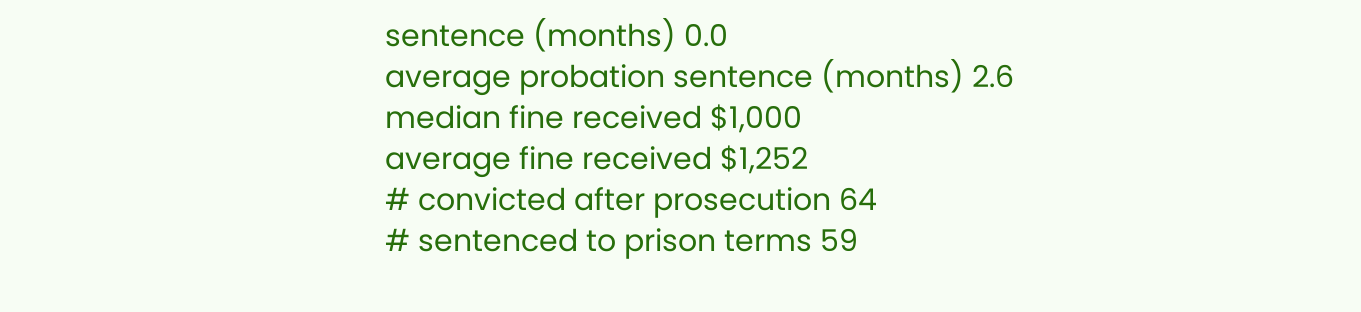sentence (months) 0.0
average probation sentence (months) 2.6
median fine received $1,000
average fine received $1,252
# convicted after prosecution 64
# sentenced to prison terms 59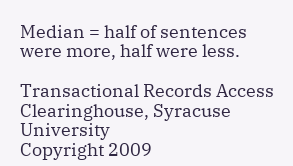Median = half of sentences were more, half were less.

Transactional Records Access Clearinghouse, Syracuse University
Copyright 2009